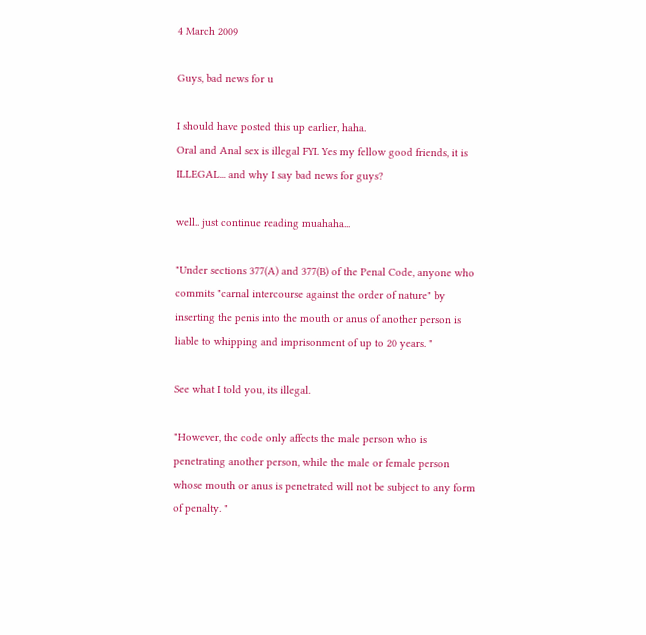4 March 2009

Guys, bad news for u

I should have posted this up earlier, haha.
Oral and Anal sex is illegal FYI. Yes my fellow good friends, it is ILLEGAL... and why I say bad news for guys?

well.. just continue reading muahaha...

"Under sections 377(A) and 377(B) of the Penal Code, anyone who commits "carnal intercourse against the order of nature" by inserting the penis into the mouth or anus of another person is liable to whipping and imprisonment of up to 20 years. "

See what I told you, its illegal.

"However, the code only affects the male person who is penetrating another person, while the male or female person whose mouth or anus is penetrated will not be subject to any form of penalty. "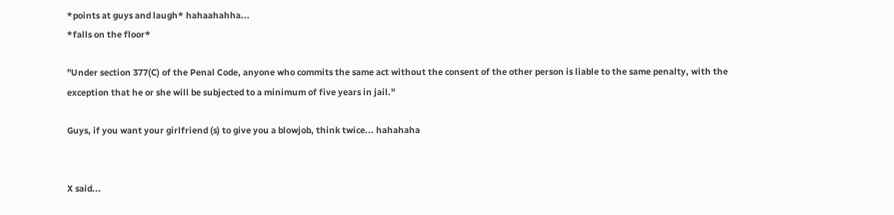*points at guys and laugh* hahaahahha...
*falls on the floor*

"Under section 377(C) of the Penal Code, anyone who commits the same act without the consent of the other person is liable to the same penalty, with the exception that he or she will be subjected to a minimum of five years in jail."

Guys, if you want your girlfriend (s) to give you a blowjob, think twice... hahahaha


X said...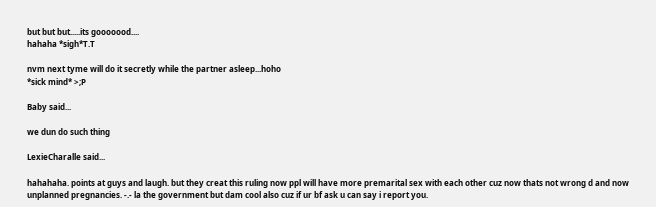but but but.....its gooooood....
hahaha *sigh*T.T

nvm next tyme will do it secretly while the partner asleep...hoho
*sick mind* >;P

Baby said...

we dun do such thing

LexieCharalle said...

hahahaha. points at guys and laugh. but they creat this ruling now ppl will have more premarital sex with each other cuz now thats not wrong d and now unplanned pregnancies. -.- la the government but dam cool also cuz if ur bf ask u can say i report you.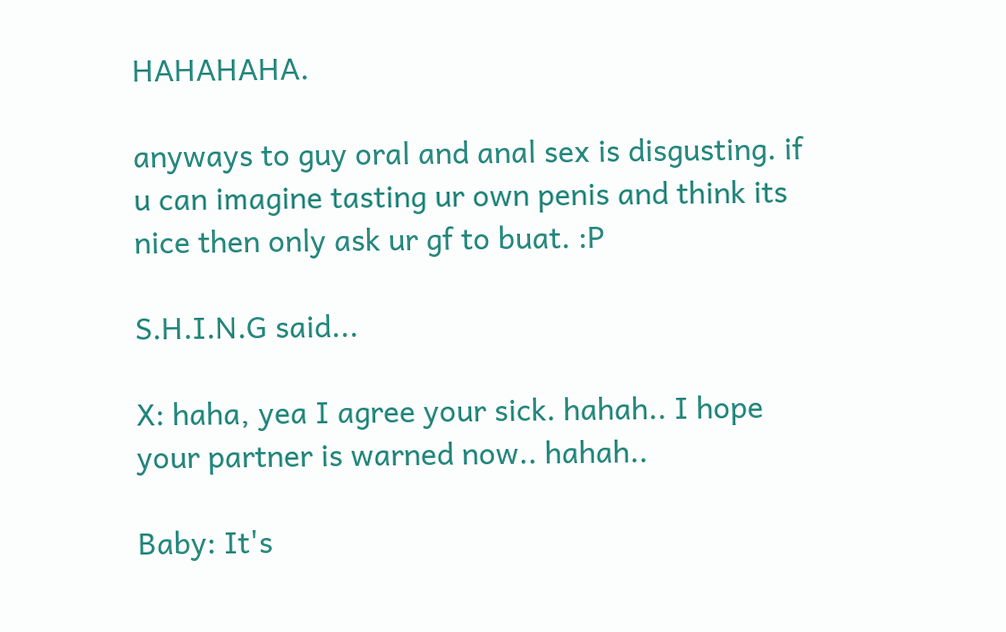HAHAHAHA.

anyways to guy oral and anal sex is disgusting. if u can imagine tasting ur own penis and think its nice then only ask ur gf to buat. :P

S.H.I.N.G said...

X: haha, yea I agree your sick. hahah.. I hope your partner is warned now.. hahah..

Baby: It's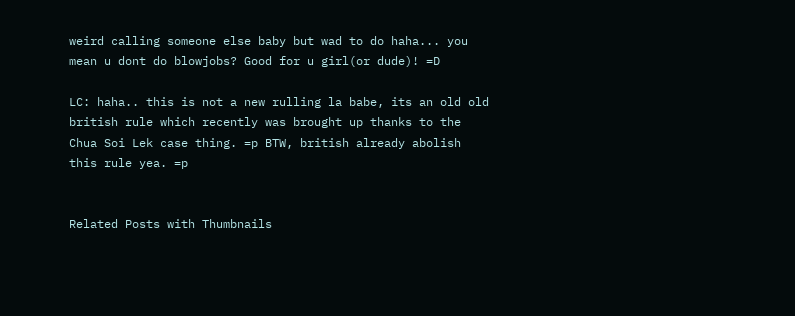weird calling someone else baby but wad to do haha... you mean u dont do blowjobs? Good for u girl(or dude)! =D

LC: haha.. this is not a new rulling la babe, its an old old british rule which recently was brought up thanks to the Chua Soi Lek case thing. =p BTW, british already abolish this rule yea. =p


Related Posts with Thumbnails